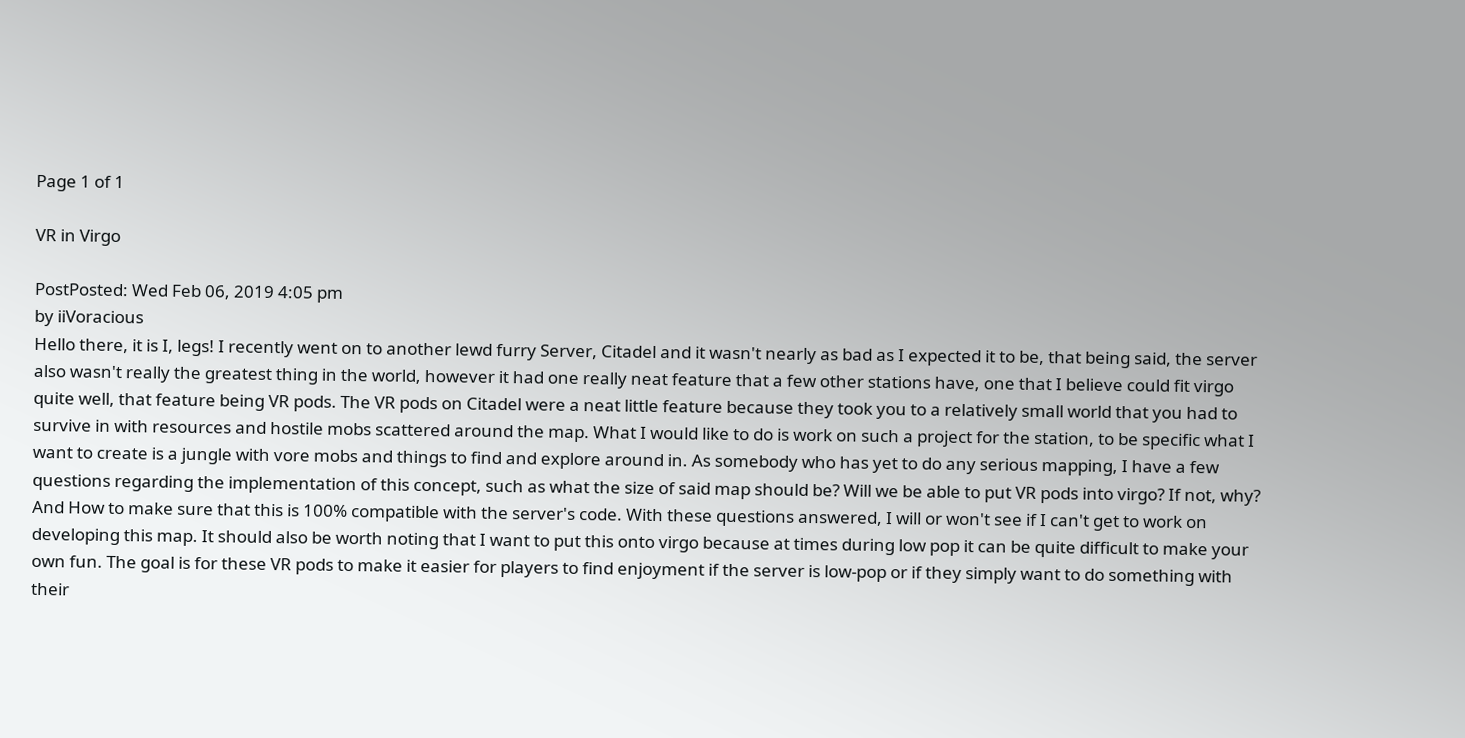Page 1 of 1

VR in Virgo

PostPosted: Wed Feb 06, 2019 4:05 pm
by iiVoracious
Hello there, it is I, legs! I recently went on to another lewd furry Server, Citadel and it wasn't nearly as bad as I expected it to be, that being said, the server also wasn't really the greatest thing in the world, however it had one really neat feature that a few other stations have, one that I believe could fit virgo quite well, that feature being VR pods. The VR pods on Citadel were a neat little feature because they took you to a relatively small world that you had to survive in with resources and hostile mobs scattered around the map. What I would like to do is work on such a project for the station, to be specific what I want to create is a jungle with vore mobs and things to find and explore around in. As somebody who has yet to do any serious mapping, I have a few questions regarding the implementation of this concept, such as what the size of said map should be? Will we be able to put VR pods into virgo? If not, why? And How to make sure that this is 100% compatible with the server's code. With these questions answered, I will or won't see if I can't get to work on developing this map. It should also be worth noting that I want to put this onto virgo because at times during low pop it can be quite difficult to make your own fun. The goal is for these VR pods to make it easier for players to find enjoyment if the server is low-pop or if they simply want to do something with their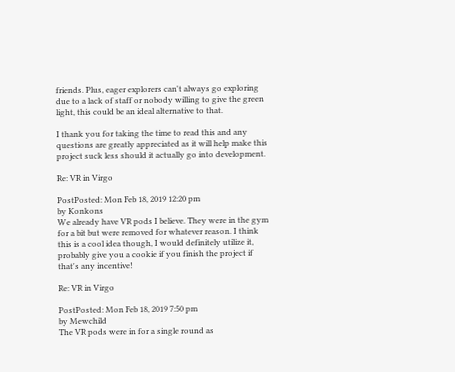friends. Plus, eager explorers can't always go exploring due to a lack of staff or nobody willing to give the green light, this could be an ideal alternative to that.

I thank you for taking the time to read this and any questions are greatly appreciated as it will help make this project suck less should it actually go into development.

Re: VR in Virgo

PostPosted: Mon Feb 18, 2019 12:20 pm
by Konkons
We already have VR pods I believe. They were in the gym for a bit but were removed for whatever reason. I think this is a cool idea though, I would definitely utilize it, probably give you a cookie if you finish the project if that's any incentive!

Re: VR in Virgo

PostPosted: Mon Feb 18, 2019 7:50 pm
by Mewchild
The VR pods were in for a single round as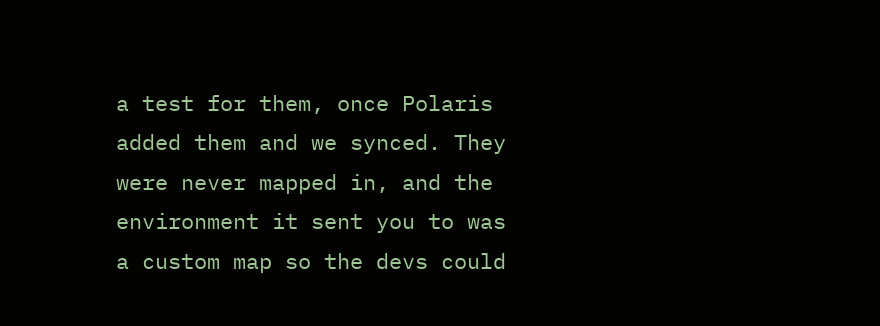a test for them, once Polaris added them and we synced. They were never mapped in, and the environment it sent you to was a custom map so the devs could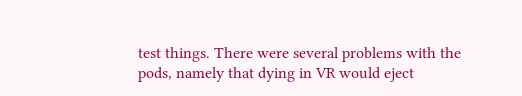test things. There were several problems with the pods, namely that dying in VR would eject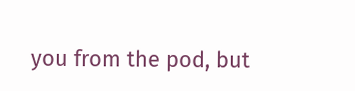you from the pod, but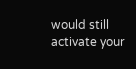would still activate your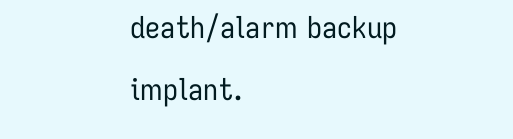death/alarm backup implant.